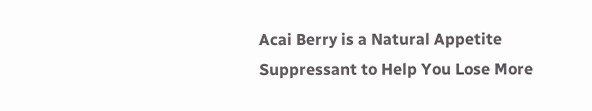Acai Berry is a Natural Appetite Suppressant to Help You Lose More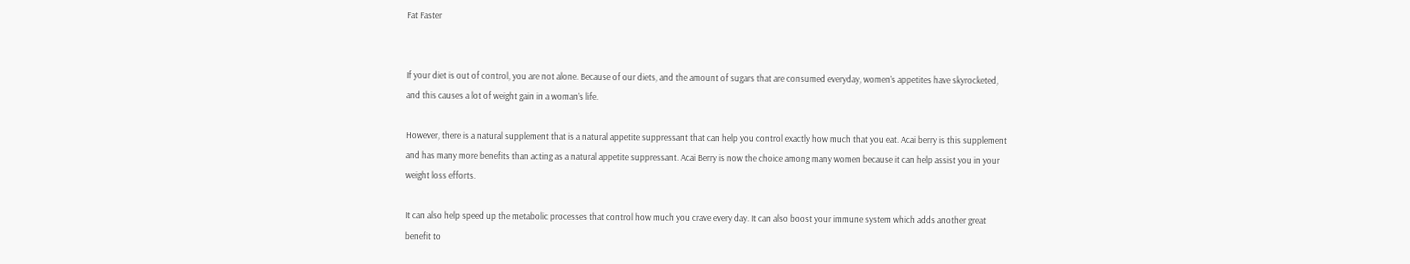Fat Faster


If your diet is out of control, you are not alone. Because of our diets, and the amount of sugars that are consumed everyday, women’s appetites have skyrocketed, and this causes a lot of weight gain in a woman’s life.

However, there is a natural supplement that is a natural appetite suppressant that can help you control exactly how much that you eat. Acai berry is this supplement and has many more benefits than acting as a natural appetite suppressant. Acai Berry is now the choice among many women because it can help assist you in your weight loss efforts.

It can also help speed up the metabolic processes that control how much you crave every day. It can also boost your immune system which adds another great benefit to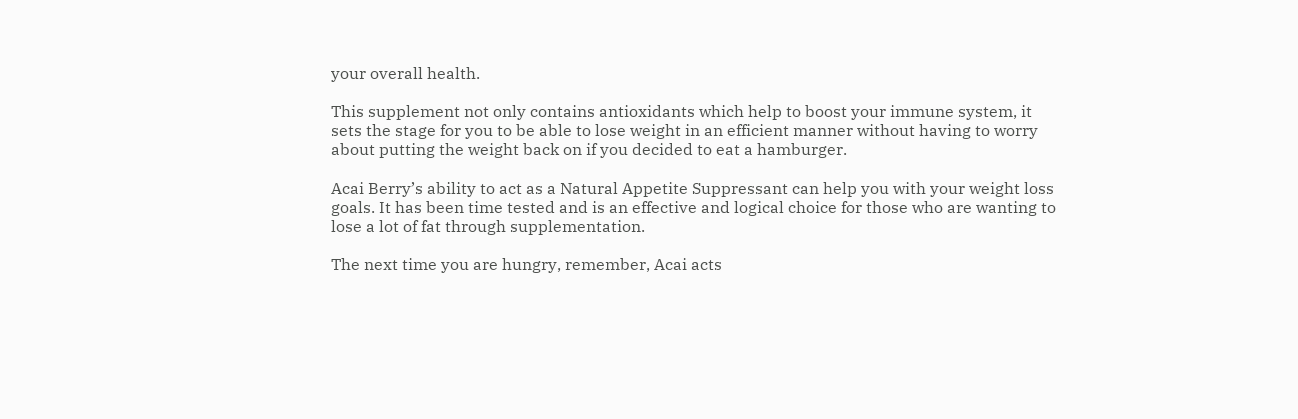your overall health.

This supplement not only contains antioxidants which help to boost your immune system, it sets the stage for you to be able to lose weight in an efficient manner without having to worry about putting the weight back on if you decided to eat a hamburger.

Acai Berry’s ability to act as a Natural Appetite Suppressant can help you with your weight loss goals. It has been time tested and is an effective and logical choice for those who are wanting to lose a lot of fat through supplementation.

The next time you are hungry, remember, Acai acts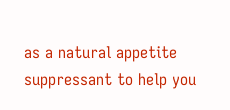as a natural appetite suppressant to help you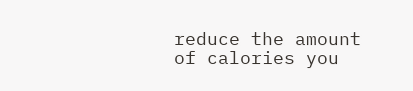reduce the amount of calories you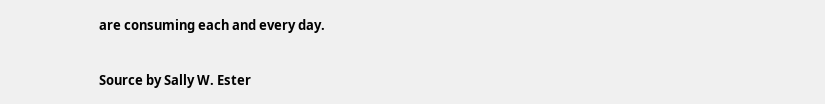are consuming each and every day.

Source by Sally W. Ester